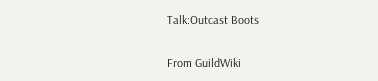Talk:Outcast Boots

From GuildWiki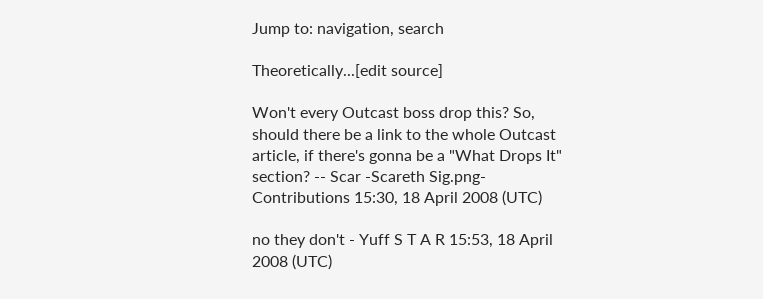Jump to: navigation, search

Theoretically...[edit source]

Won't every Outcast boss drop this? So, should there be a link to the whole Outcast article, if there's gonna be a "What Drops It" section? -- Scar -Scareth Sig.png- Contributions 15:30, 18 April 2008 (UTC)

no they don't - Yuff S T A R 15:53, 18 April 2008 (UTC)